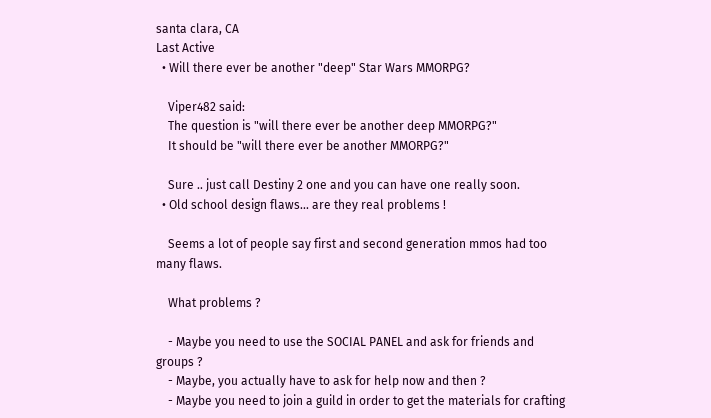santa clara, CA
Last Active
  • Will there ever be another "deep" Star Wars MMORPG?

    Viper482 said:
    The question is "will there ever be another deep MMORPG?"
    It should be "will there ever be another MMORPG?"

    Sure .. just call Destiny 2 one and you can have one really soon.
  • Old school design flaws... are they real problems !

    Seems a lot of people say first and second generation mmos had too many flaws.

    What problems ?

    - Maybe you need to use the SOCIAL PANEL and ask for friends and groups ?
    - Maybe, you actually have to ask for help now and then ?
    - Maybe you need to join a guild in order to get the materials for crafting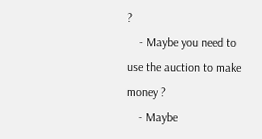?
    - Maybe you need to use the auction to make money ?
    - Maybe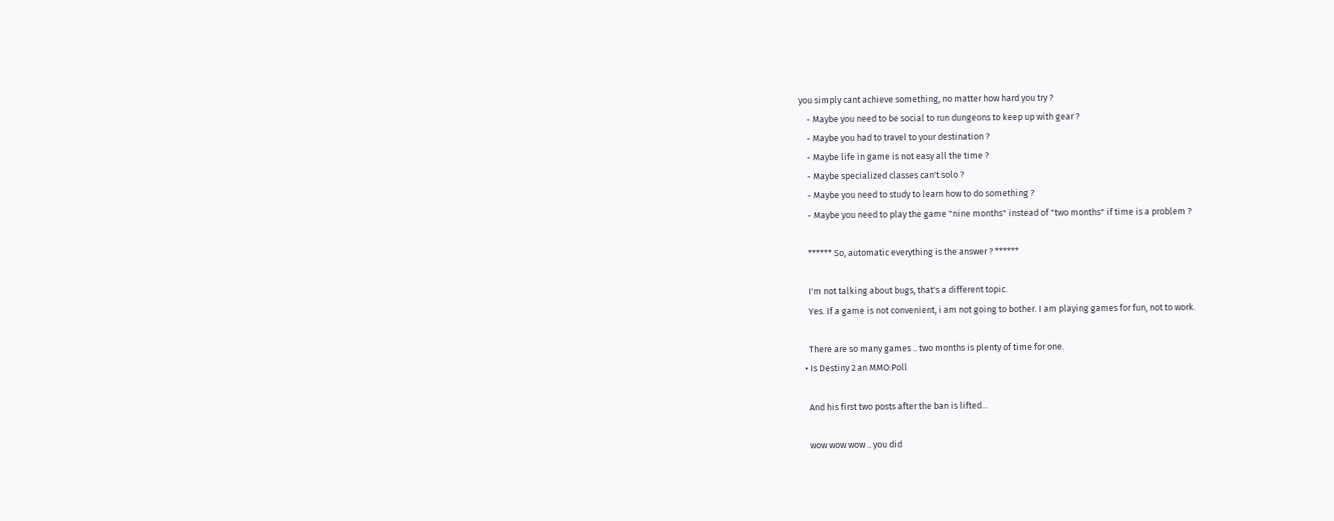you simply cant achieve something, no matter how hard you try ?
    - Maybe you need to be social to run dungeons to keep up with gear ?
    - Maybe you had to travel to your destination ?
    - Maybe life in game is not easy all the time ?
    - Maybe specialized classes can't solo ?
    - Maybe you need to study to learn how to do something ?
    - Maybe you need to play the game "nine months" instead of "two months" if time is a problem ?

    ****** So, automatic everything is the answer ? ******

    I'm not talking about bugs, that's a different topic.
    Yes. If a game is not convenient, i am not going to bother. I am playing games for fun, not to work.

    There are so many games .. two months is plenty of time for one.
  • Is Destiny 2 an MMO:Poll

    And his first two posts after the ban is lifted...

    wow wow wow .. you did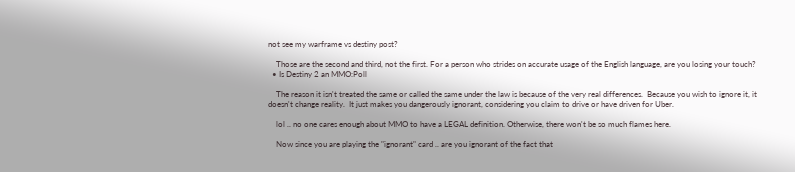not see my warframe vs destiny post?

    Those are the second and third, not the first. For a person who strides on accurate usage of the English language, are you losing your touch?
  • Is Destiny 2 an MMO:Poll

    The reason it isn't treated the same or called the same under the law is because of the very real differences.  Because you wish to ignore it, it doesn't change reality.  It just makes you dangerously ignorant, considering you claim to drive or have driven for Uber.

    lol .. no one cares enough about MMO to have a LEGAL definition. Otherwise, there won't be so much flames here.

    Now since you are playing the "ignorant" card .. are you ignorant of the fact that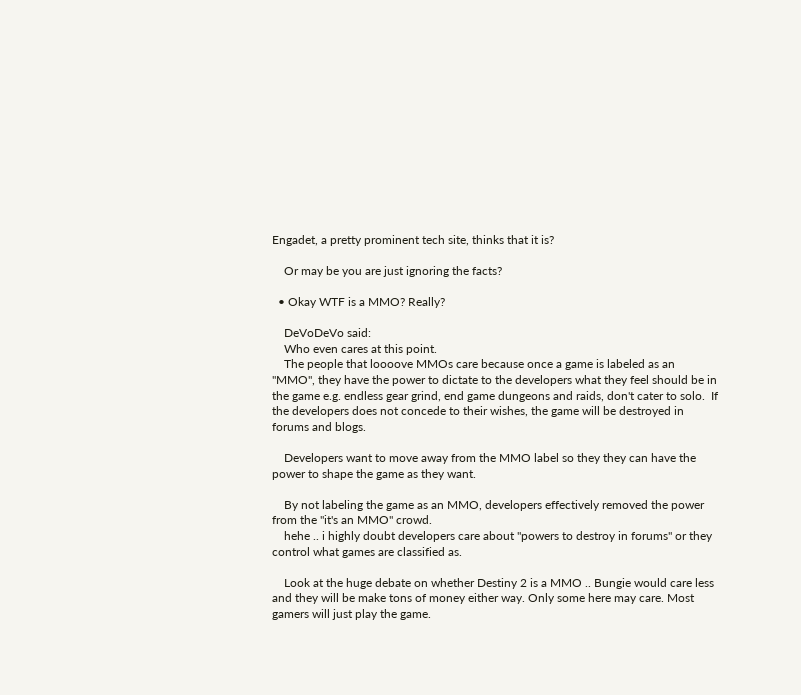Engadet, a pretty prominent tech site, thinks that it is?

    Or may be you are just ignoring the facts?

  • Okay WTF is a MMO? Really?

    DeVoDeVo said:
    Who even cares at this point.
    The people that loooove MMOs care because once a game is labeled as an "MMO", they have the power to dictate to the developers what they feel should be in the game e.g. endless gear grind, end game dungeons and raids, don't cater to solo.  If the developers does not concede to their wishes, the game will be destroyed in forums and blogs.

    Developers want to move away from the MMO label so they they can have the power to shape the game as they want.

    By not labeling the game as an MMO, developers effectively removed the power from the "it's an MMO" crowd.
    hehe .. i highly doubt developers care about "powers to destroy in forums" or they control what games are classified as.

    Look at the huge debate on whether Destiny 2 is a MMO .. Bungie would care less and they will be make tons of money either way. Only some here may care. Most gamers will just play the game.